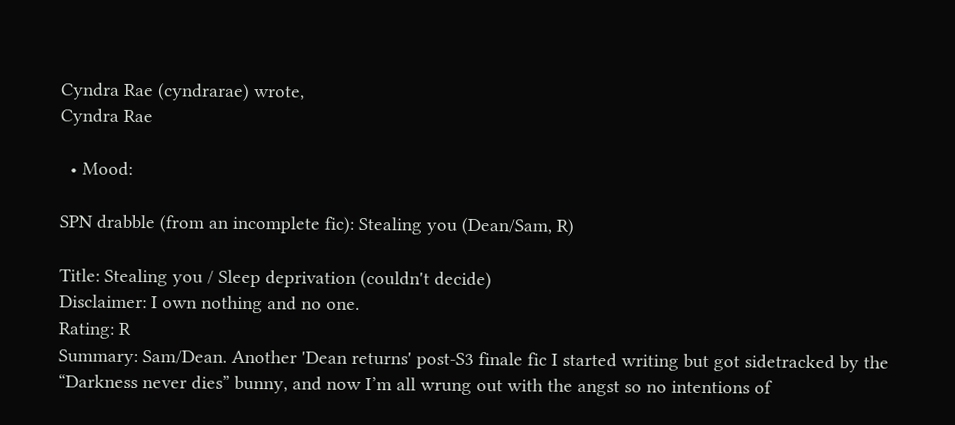Cyndra Rae (cyndrarae) wrote,
Cyndra Rae

  • Mood:

SPN drabble (from an incomplete fic): Stealing you (Dean/Sam, R)

Title: Stealing you / Sleep deprivation (couldn't decide)
Disclaimer: I own nothing and no one.
Rating: R
Summary: Sam/Dean. Another 'Dean returns' post-S3 finale fic I started writing but got sidetracked by the “Darkness never dies” bunny, and now I’m all wrung out with the angst so no intentions of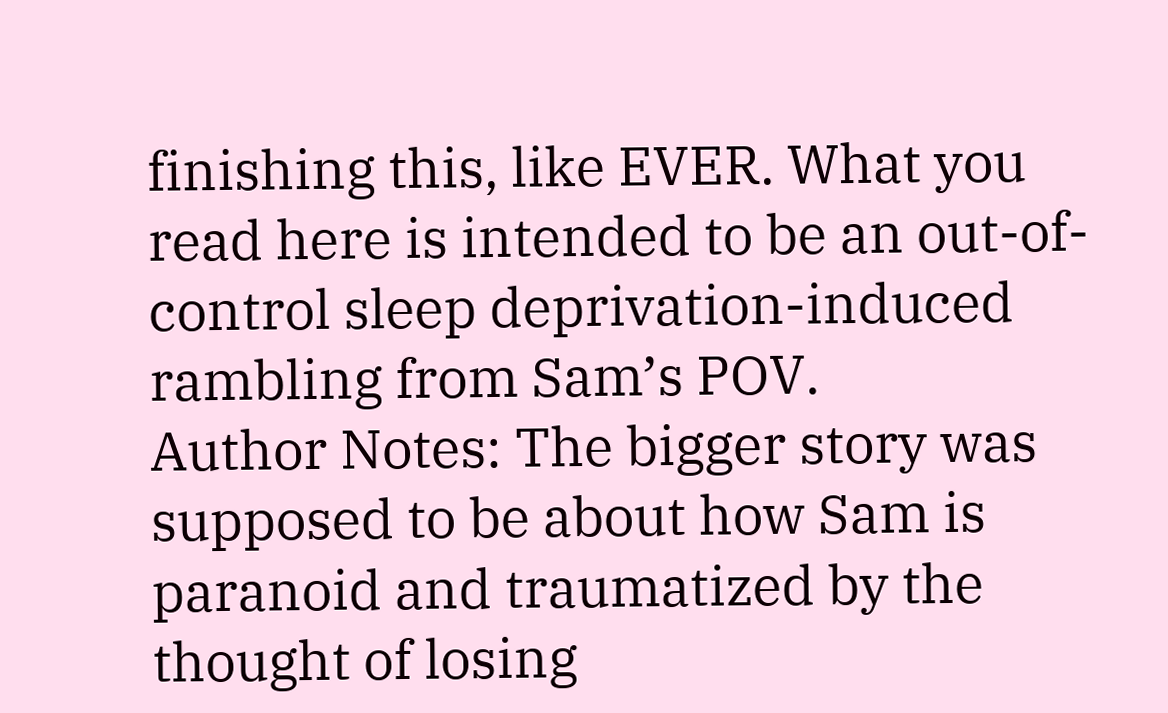finishing this, like EVER. What you read here is intended to be an out-of-control sleep deprivation-induced rambling from Sam’s POV.
Author Notes: The bigger story was supposed to be about how Sam is paranoid and traumatized by the thought of losing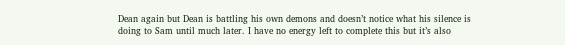Dean again but Dean is battling his own demons and doesn’t notice what his silence is doing to Sam until much later. I have no energy left to complete this but it’s also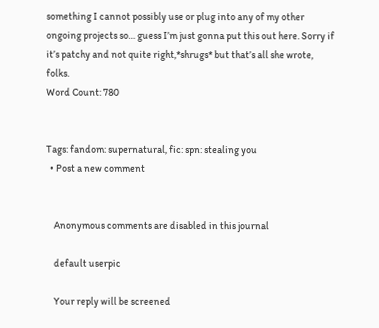something I cannot possibly use or plug into any of my other ongoing projects so… guess I’m just gonna put this out here. Sorry if it’s patchy and not quite right,*shrugs* but that’s all she wrote, folks.
Word Count: 780


Tags: fandom: supernatural, fic: spn: stealing you
  • Post a new comment


    Anonymous comments are disabled in this journal

    default userpic

    Your reply will be screened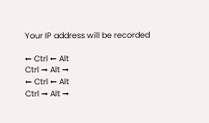Your IP address will be recorded

← Ctrl ← Alt
Ctrl → Alt →
← Ctrl ← Alt
Ctrl → Alt →